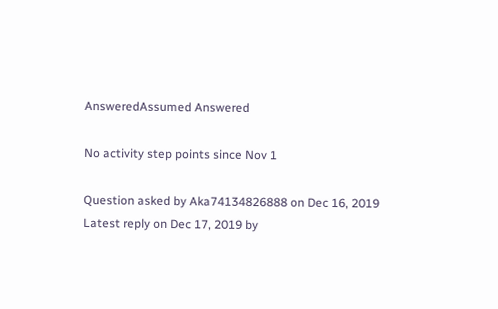AnsweredAssumed Answered

No activity step points since Nov 1

Question asked by Aka74134826888 on Dec 16, 2019
Latest reply on Dec 17, 2019 by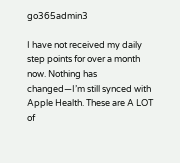go365admin3

I have not received my daily step points for over a month now. Nothing has changed—I’m still synced with Apple Health. These are A LOT of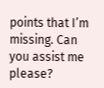points that I’m missing. Can you assist me please?